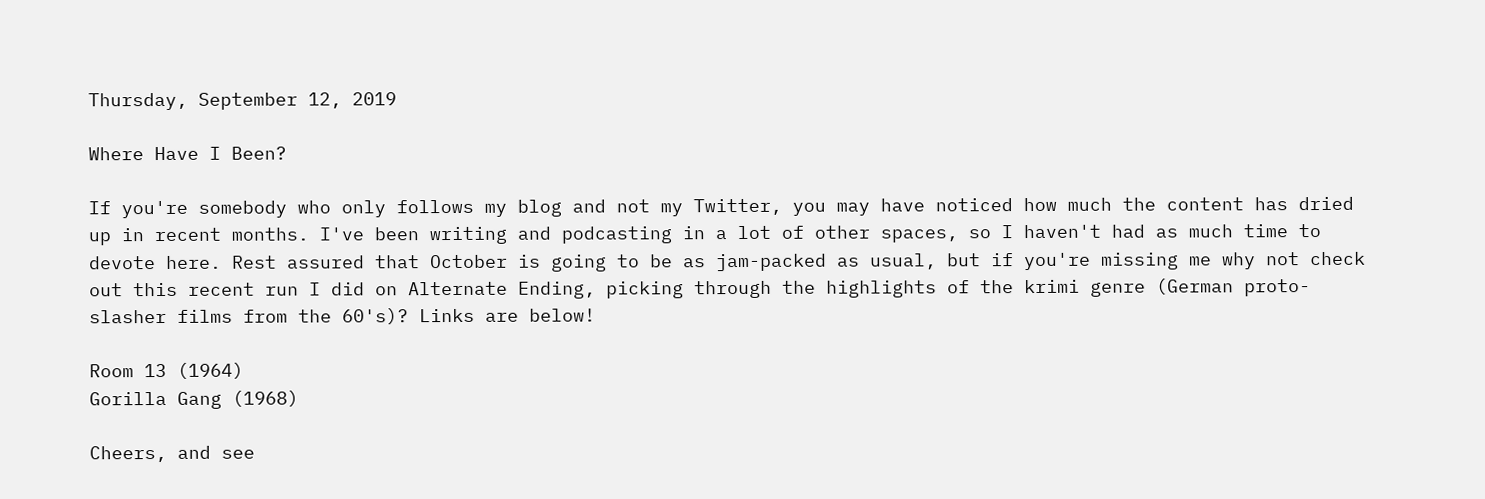Thursday, September 12, 2019

Where Have I Been?

If you're somebody who only follows my blog and not my Twitter, you may have noticed how much the content has dried up in recent months. I've been writing and podcasting in a lot of other spaces, so I haven't had as much time to devote here. Rest assured that October is going to be as jam-packed as usual, but if you're missing me why not check out this recent run I did on Alternate Ending, picking through the highlights of the krimi genre (German proto-slasher films from the 60's)? Links are below!

Room 13 (1964)
Gorilla Gang (1968)

Cheers, and see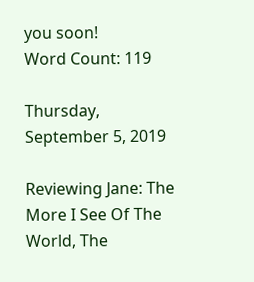you soon!
Word Count: 119

Thursday, September 5, 2019

Reviewing Jane: The More I See Of The World, The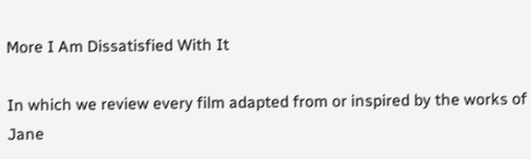More I Am Dissatisfied With It

In which we review every film adapted from or inspired by the works of Jane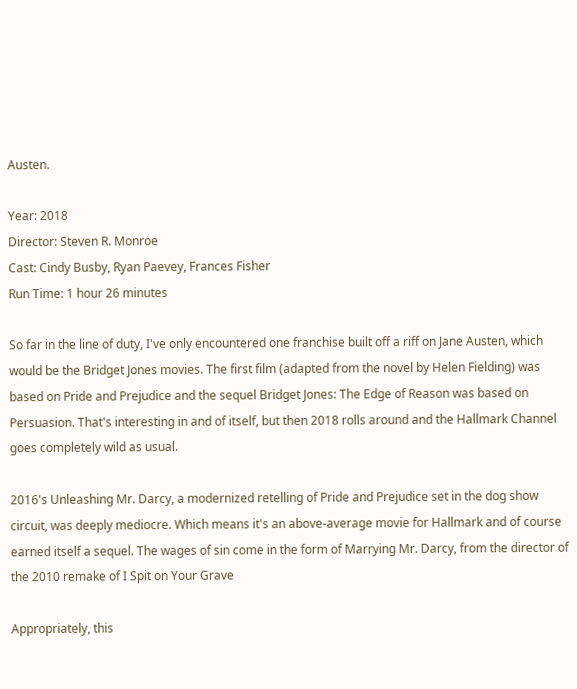Austen.

Year: 2018
Director: Steven R. Monroe
Cast: Cindy Busby, Ryan Paevey, Frances Fisher
Run Time: 1 hour 26 minutes

So far in the line of duty, I've only encountered one franchise built off a riff on Jane Austen, which would be the Bridget Jones movies. The first film (adapted from the novel by Helen Fielding) was based on Pride and Prejudice and the sequel Bridget Jones: The Edge of Reason was based on Persuasion. That's interesting in and of itself, but then 2018 rolls around and the Hallmark Channel goes completely wild as usual.

2016's Unleashing Mr. Darcy, a modernized retelling of Pride and Prejudice set in the dog show circuit, was deeply mediocre. Which means it's an above-average movie for Hallmark and of course earned itself a sequel. The wages of sin come in the form of Marrying Mr. Darcy, from the director of the 2010 remake of I Spit on Your Grave

Appropriately, this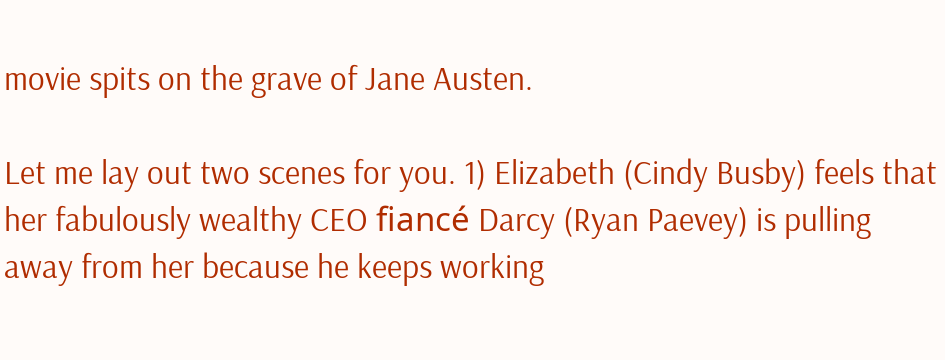movie spits on the grave of Jane Austen.

Let me lay out two scenes for you. 1) Elizabeth (Cindy Busby) feels that her fabulously wealthy CEO fiancé Darcy (Ryan Paevey) is pulling away from her because he keeps working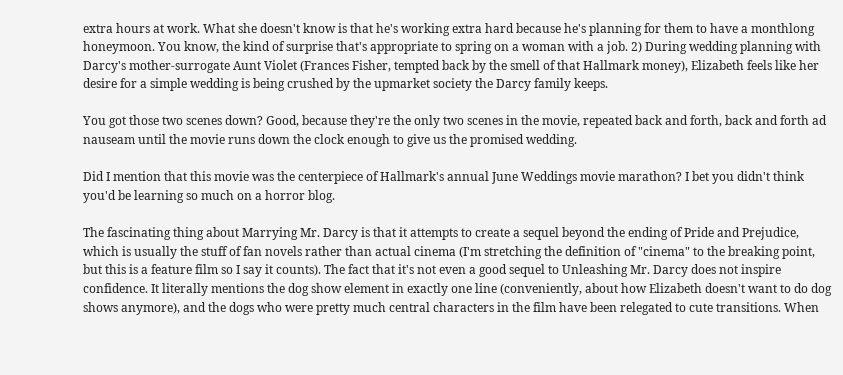extra hours at work. What she doesn't know is that he's working extra hard because he's planning for them to have a monthlong honeymoon. You know, the kind of surprise that's appropriate to spring on a woman with a job. 2) During wedding planning with Darcy's mother-surrogate Aunt Violet (Frances Fisher, tempted back by the smell of that Hallmark money), Elizabeth feels like her desire for a simple wedding is being crushed by the upmarket society the Darcy family keeps.

You got those two scenes down? Good, because they're the only two scenes in the movie, repeated back and forth, back and forth ad nauseam until the movie runs down the clock enough to give us the promised wedding.

Did I mention that this movie was the centerpiece of Hallmark's annual June Weddings movie marathon? I bet you didn't think you'd be learning so much on a horror blog.

The fascinating thing about Marrying Mr. Darcy is that it attempts to create a sequel beyond the ending of Pride and Prejudice, which is usually the stuff of fan novels rather than actual cinema (I'm stretching the definition of "cinema" to the breaking point, but this is a feature film so I say it counts). The fact that it's not even a good sequel to Unleashing Mr. Darcy does not inspire confidence. It literally mentions the dog show element in exactly one line (conveniently, about how Elizabeth doesn't want to do dog shows anymore), and the dogs who were pretty much central characters in the film have been relegated to cute transitions. When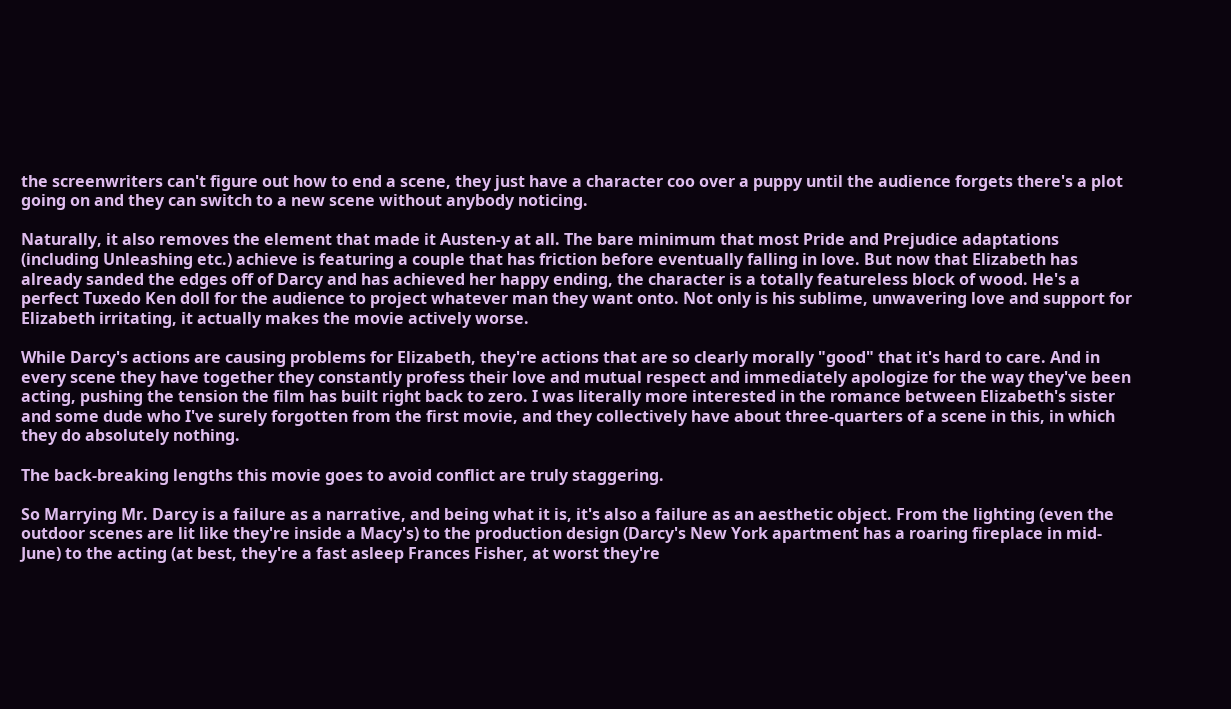the screenwriters can't figure out how to end a scene, they just have a character coo over a puppy until the audience forgets there's a plot going on and they can switch to a new scene without anybody noticing.

Naturally, it also removes the element that made it Austen-y at all. The bare minimum that most Pride and Prejudice adaptations (including Unleashing etc.) achieve is featuring a couple that has friction before eventually falling in love. But now that Elizabeth has already sanded the edges off of Darcy and has achieved her happy ending, the character is a totally featureless block of wood. He's a perfect Tuxedo Ken doll for the audience to project whatever man they want onto. Not only is his sublime, unwavering love and support for Elizabeth irritating, it actually makes the movie actively worse.

While Darcy's actions are causing problems for Elizabeth, they're actions that are so clearly morally "good" that it's hard to care. And in every scene they have together they constantly profess their love and mutual respect and immediately apologize for the way they've been acting, pushing the tension the film has built right back to zero. I was literally more interested in the romance between Elizabeth's sister and some dude who I've surely forgotten from the first movie, and they collectively have about three-quarters of a scene in this, in which they do absolutely nothing.

The back-breaking lengths this movie goes to avoid conflict are truly staggering.

So Marrying Mr. Darcy is a failure as a narrative, and being what it is, it's also a failure as an aesthetic object. From the lighting (even the outdoor scenes are lit like they're inside a Macy's) to the production design (Darcy's New York apartment has a roaring fireplace in mid-June) to the acting (at best, they're a fast asleep Frances Fisher, at worst they're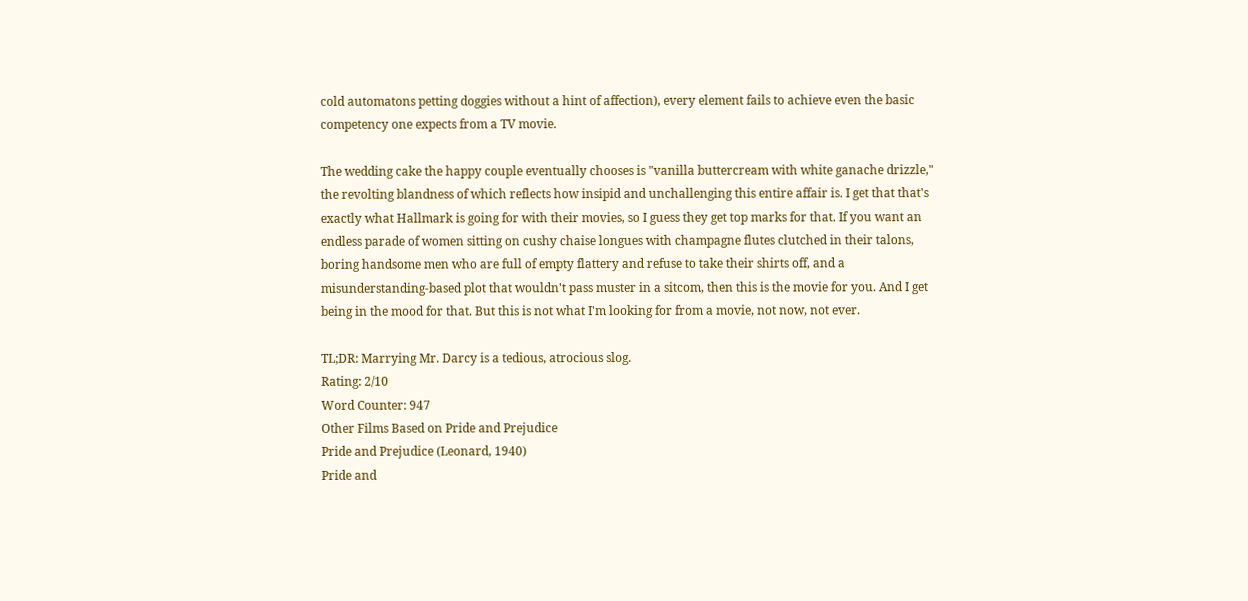cold automatons petting doggies without a hint of affection), every element fails to achieve even the basic competency one expects from a TV movie.

The wedding cake the happy couple eventually chooses is "vanilla buttercream with white ganache drizzle," the revolting blandness of which reflects how insipid and unchallenging this entire affair is. I get that that's exactly what Hallmark is going for with their movies, so I guess they get top marks for that. If you want an endless parade of women sitting on cushy chaise longues with champagne flutes clutched in their talons, boring handsome men who are full of empty flattery and refuse to take their shirts off, and a misunderstanding-based plot that wouldn't pass muster in a sitcom, then this is the movie for you. And I get being in the mood for that. But this is not what I'm looking for from a movie, not now, not ever.

TL;DR: Marrying Mr. Darcy is a tedious, atrocious slog.
Rating: 2/10
Word Counter: 947
Other Films Based on Pride and Prejudice
Pride and Prejudice (Leonard, 1940)
Pride and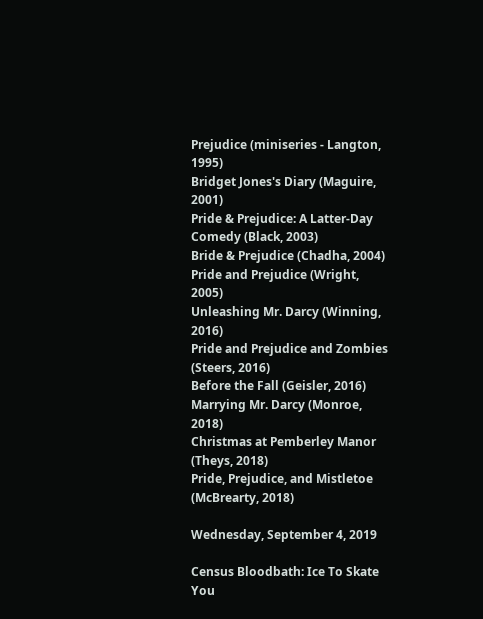Prejudice (miniseries - Langton, 1995)
Bridget Jones's Diary (Maguire, 2001)
Pride & Prejudice: A Latter-Day Comedy (Black, 2003)
Bride & Prejudice (Chadha, 2004)
Pride and Prejudice (Wright, 2005)
Unleashing Mr. Darcy (Winning, 2016)
Pride and Prejudice and Zombies (Steers, 2016)
Before the Fall (Geisler, 2016)
Marrying Mr. Darcy (Monroe, 2018)
Christmas at Pemberley Manor (Theys, 2018)
Pride, Prejudice, and Mistletoe (McBrearty, 2018)

Wednesday, September 4, 2019

Census Bloodbath: Ice To Skate You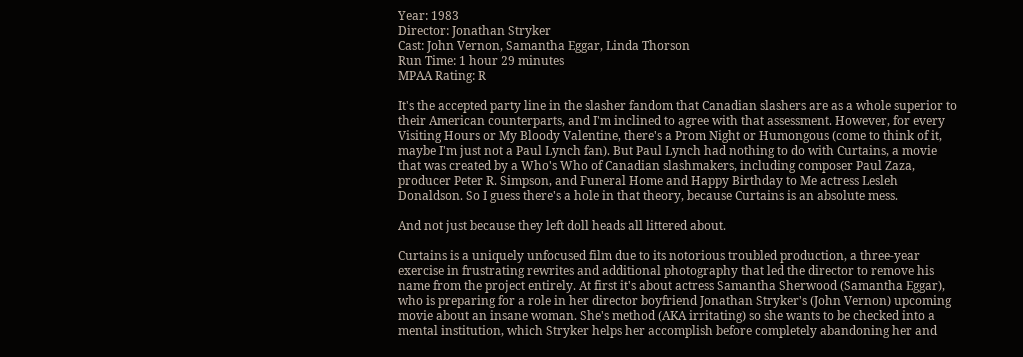Year: 1983
Director: Jonathan Stryker
Cast: John Vernon, Samantha Eggar, Linda Thorson
Run Time: 1 hour 29 minutes
MPAA Rating: R

It's the accepted party line in the slasher fandom that Canadian slashers are as a whole superior to their American counterparts, and I'm inclined to agree with that assessment. However, for every Visiting Hours or My Bloody Valentine, there's a Prom Night or Humongous (come to think of it, maybe I'm just not a Paul Lynch fan). But Paul Lynch had nothing to do with Curtains, a movie that was created by a Who's Who of Canadian slashmakers, including composer Paul Zaza, producer Peter R. Simpson, and Funeral Home and Happy Birthday to Me actress Lesleh Donaldson. So I guess there's a hole in that theory, because Curtains is an absolute mess.

And not just because they left doll heads all littered about.

Curtains is a uniquely unfocused film due to its notorious troubled production, a three-year exercise in frustrating rewrites and additional photography that led the director to remove his name from the project entirely. At first it's about actress Samantha Sherwood (Samantha Eggar), who is preparing for a role in her director boyfriend Jonathan Stryker's (John Vernon) upcoming movie about an insane woman. She's method (AKA irritating) so she wants to be checked into a mental institution, which Stryker helps her accomplish before completely abandoning her and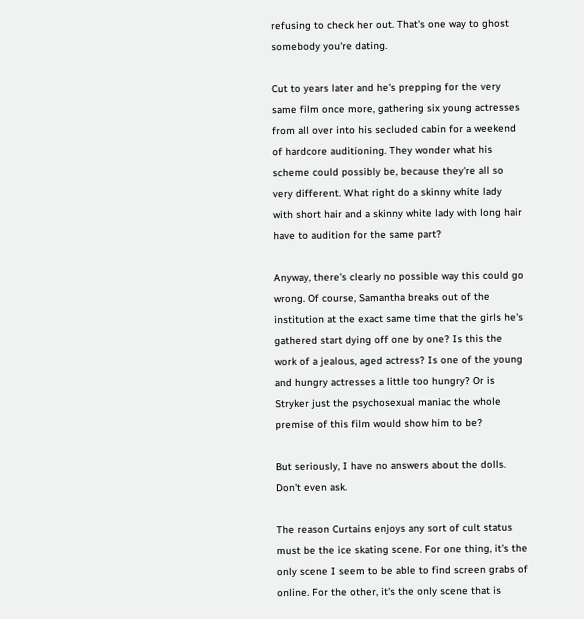refusing to check her out. That's one way to ghost somebody you're dating.

Cut to years later and he's prepping for the very same film once more, gathering six young actresses from all over into his secluded cabin for a weekend of hardcore auditioning. They wonder what his scheme could possibly be, because they're all so very different. What right do a skinny white lady with short hair and a skinny white lady with long hair have to audition for the same part?

Anyway, there's clearly no possible way this could go wrong. Of course, Samantha breaks out of the institution at the exact same time that the girls he's gathered start dying off one by one? Is this the work of a jealous, aged actress? Is one of the young and hungry actresses a little too hungry? Or is Stryker just the psychosexual maniac the whole premise of this film would show him to be?

But seriously, I have no answers about the dolls. Don't even ask.

The reason Curtains enjoys any sort of cult status must be the ice skating scene. For one thing, it's the only scene I seem to be able to find screen grabs of online. For the other, it's the only scene that is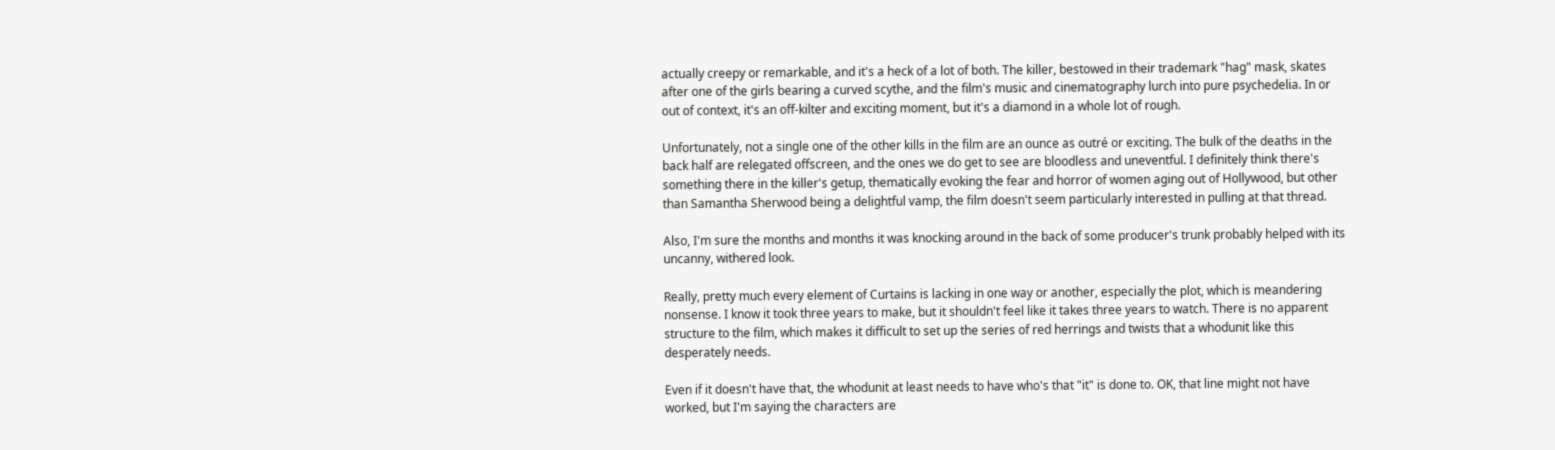actually creepy or remarkable, and it's a heck of a lot of both. The killer, bestowed in their trademark "hag" mask, skates after one of the girls bearing a curved scythe, and the film's music and cinematography lurch into pure psychedelia. In or out of context, it's an off-kilter and exciting moment, but it's a diamond in a whole lot of rough.

Unfortunately, not a single one of the other kills in the film are an ounce as outré or exciting. The bulk of the deaths in the back half are relegated offscreen, and the ones we do get to see are bloodless and uneventful. I definitely think there's something there in the killer's getup, thematically evoking the fear and horror of women aging out of Hollywood, but other than Samantha Sherwood being a delightful vamp, the film doesn't seem particularly interested in pulling at that thread.

Also, I'm sure the months and months it was knocking around in the back of some producer's trunk probably helped with its uncanny, withered look.

Really, pretty much every element of Curtains is lacking in one way or another, especially the plot, which is meandering nonsense. I know it took three years to make, but it shouldn't feel like it takes three years to watch. There is no apparent structure to the film, which makes it difficult to set up the series of red herrings and twists that a whodunit like this desperately needs.

Even if it doesn't have that, the whodunit at least needs to have who's that "it" is done to. OK, that line might not have worked, but I'm saying the characters are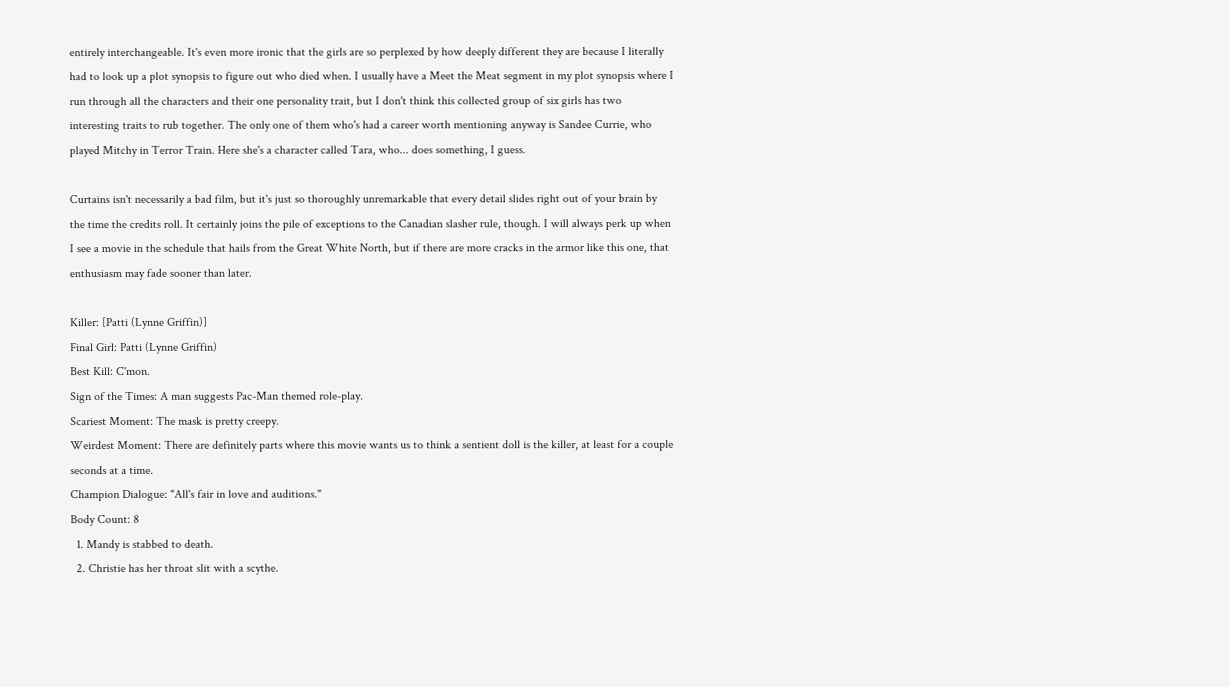entirely interchangeable. It's even more ironic that the girls are so perplexed by how deeply different they are because I literally had to look up a plot synopsis to figure out who died when. I usually have a Meet the Meat segment in my plot synopsis where I run through all the characters and their one personality trait, but I don't think this collected group of six girls has two interesting traits to rub together. The only one of them who's had a career worth mentioning anyway is Sandee Currie, who played Mitchy in Terror Train. Here she's a character called Tara, who... does something, I guess.

Curtains isn't necessarily a bad film, but it's just so thoroughly unremarkable that every detail slides right out of your brain by the time the credits roll. It certainly joins the pile of exceptions to the Canadian slasher rule, though. I will always perk up when I see a movie in the schedule that hails from the Great White North, but if there are more cracks in the armor like this one, that enthusiasm may fade sooner than later.

Killer: [Patti (Lynne Griffin)]
Final Girl: Patti (Lynne Griffin)
Best Kill: C'mon.
Sign of the Times: A man suggests Pac-Man themed role-play.
Scariest Moment: The mask is pretty creepy.
Weirdest Moment: There are definitely parts where this movie wants us to think a sentient doll is the killer, at least for a couple seconds at a time.
Champion Dialogue: "All's fair in love and auditions."
Body Count: 8
  1. Mandy is stabbed to death.
  2. Christie has her throat slit with a scythe.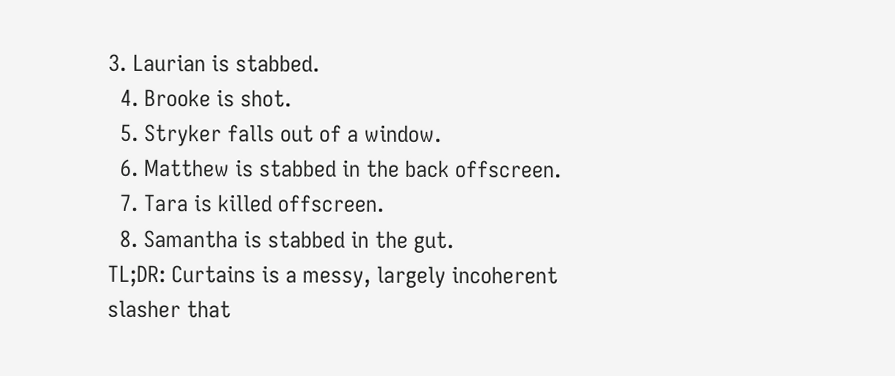3. Laurian is stabbed.
  4. Brooke is shot.
  5. Stryker falls out of a window.
  6. Matthew is stabbed in the back offscreen.
  7. Tara is killed offscreen.
  8. Samantha is stabbed in the gut.
TL;DR: Curtains is a messy, largely incoherent slasher that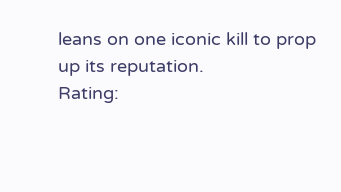leans on one iconic kill to prop up its reputation.
Rating: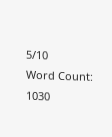5/10
Word Count: 1030